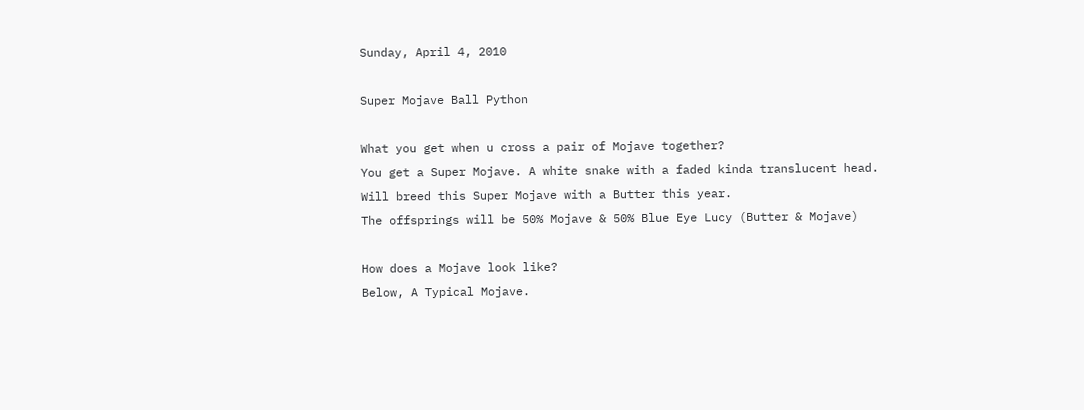Sunday, April 4, 2010

Super Mojave Ball Python

What you get when u cross a pair of Mojave together?
You get a Super Mojave. A white snake with a faded kinda translucent head.
Will breed this Super Mojave with a Butter this year.
The offsprings will be 50% Mojave & 50% Blue Eye Lucy (Butter & Mojave)

How does a Mojave look like?
Below, A Typical Mojave.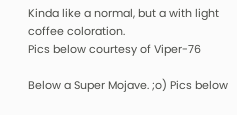Kinda like a normal, but a with light coffee coloration.
Pics below courtesy of Viper-76

Below a Super Mojave. ;o) Pics below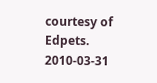courtesy of Edpets.
2010-03-31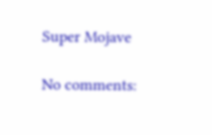Super Mojave

No comments: